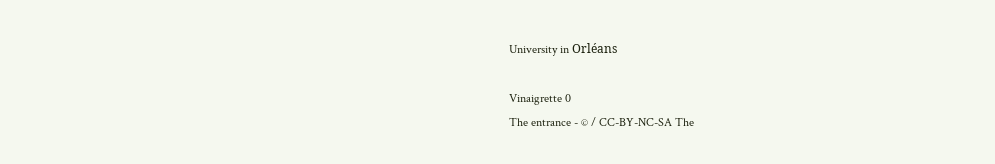University in Orléans

Vinaigrette 0
The entrance - © / CC-BY-NC-SA The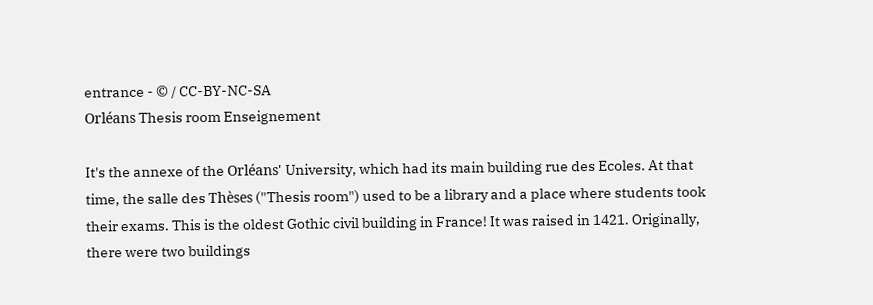entrance - © / CC-BY-NC-SA
Orléans Thesis room Enseignement

It's the annexe of the Orléans' University, which had its main building rue des Ecoles. At that time, the salle des Thèses ("Thesis room") used to be a library and a place where students took their exams. This is the oldest Gothic civil building in France! It was raised in 1421. Originally, there were two buildings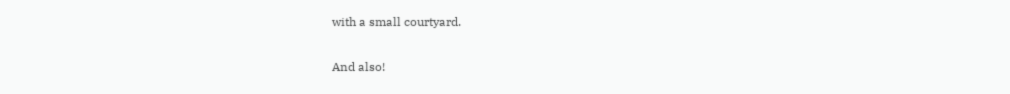with a small courtyard.

And also!